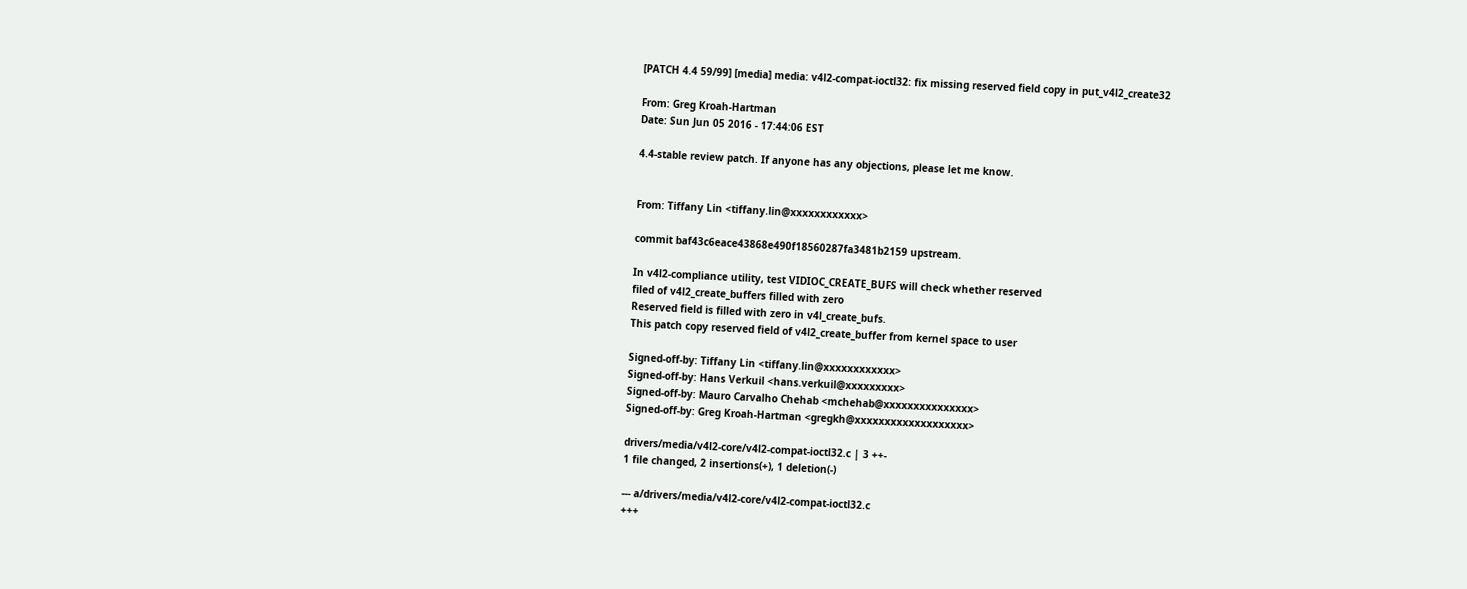[PATCH 4.4 59/99] [media] media: v4l2-compat-ioctl32: fix missing reserved field copy in put_v4l2_create32

From: Greg Kroah-Hartman
Date: Sun Jun 05 2016 - 17:44:06 EST

4.4-stable review patch. If anyone has any objections, please let me know.


From: Tiffany Lin <tiffany.lin@xxxxxxxxxxxx>

commit baf43c6eace43868e490f18560287fa3481b2159 upstream.

In v4l2-compliance utility, test VIDIOC_CREATE_BUFS will check whether reserved
filed of v4l2_create_buffers filled with zero
Reserved field is filled with zero in v4l_create_bufs.
This patch copy reserved field of v4l2_create_buffer from kernel space to user

Signed-off-by: Tiffany Lin <tiffany.lin@xxxxxxxxxxxx>
Signed-off-by: Hans Verkuil <hans.verkuil@xxxxxxxxx>
Signed-off-by: Mauro Carvalho Chehab <mchehab@xxxxxxxxxxxxxxx>
Signed-off-by: Greg Kroah-Hartman <gregkh@xxxxxxxxxxxxxxxxxxx>

drivers/media/v4l2-core/v4l2-compat-ioctl32.c | 3 ++-
1 file changed, 2 insertions(+), 1 deletion(-)

--- a/drivers/media/v4l2-core/v4l2-compat-ioctl32.c
+++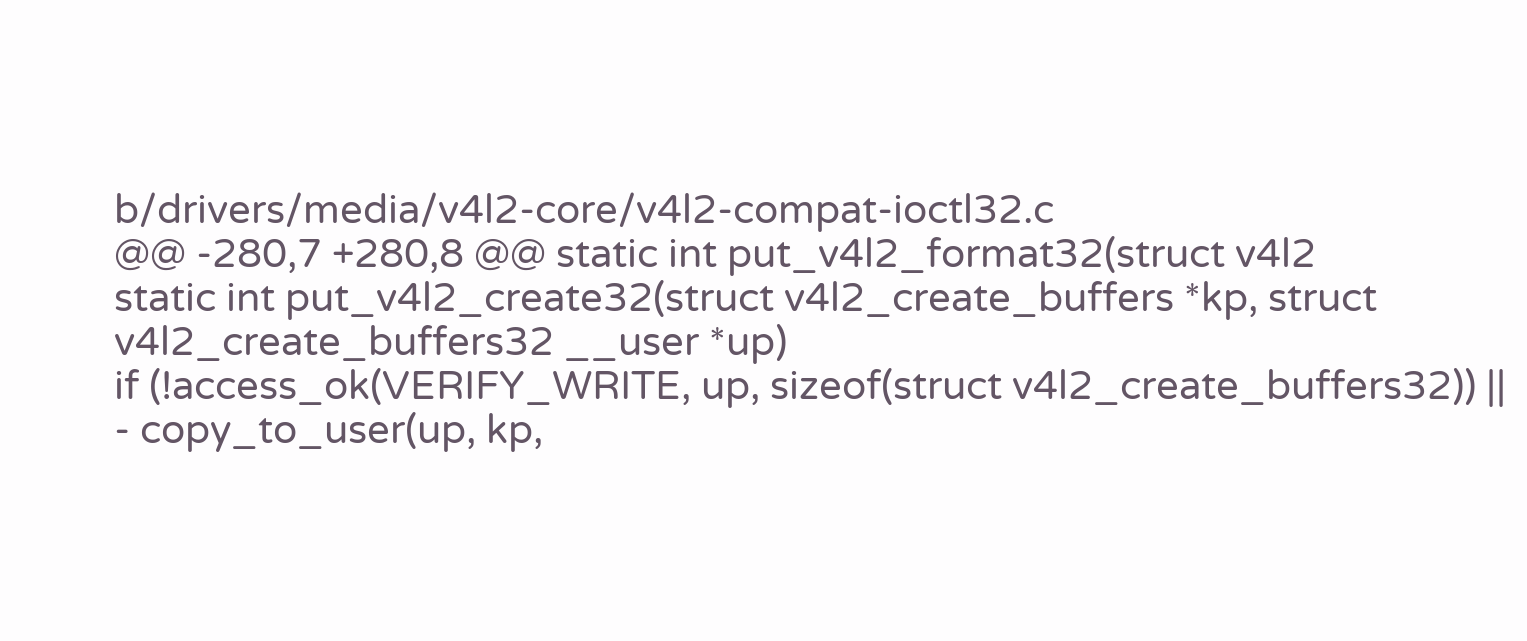b/drivers/media/v4l2-core/v4l2-compat-ioctl32.c
@@ -280,7 +280,8 @@ static int put_v4l2_format32(struct v4l2
static int put_v4l2_create32(struct v4l2_create_buffers *kp, struct v4l2_create_buffers32 __user *up)
if (!access_ok(VERIFY_WRITE, up, sizeof(struct v4l2_create_buffers32)) ||
- copy_to_user(up, kp,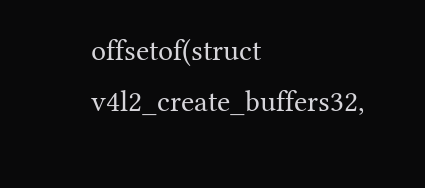offsetof(struct v4l2_create_buffers32,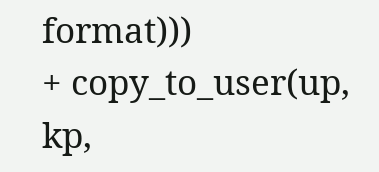format)))
+ copy_to_user(up, kp,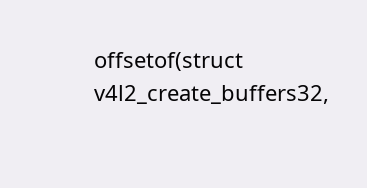offsetof(struct v4l2_create_buffers32,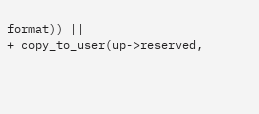format)) ||
+ copy_to_user(up->reserved,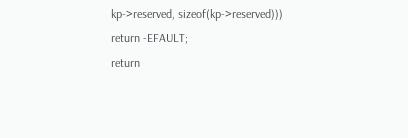kp->reserved, sizeof(kp->reserved)))
return -EFAULT;
return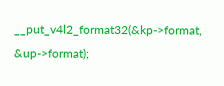__put_v4l2_format32(&kp->format, &up->format);